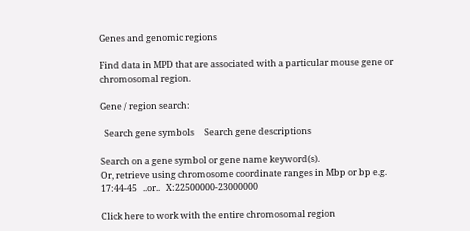Genes and genomic regions

Find data in MPD that are associated with a particular mouse gene or chromosomal region.

Gene / region search:

  Search gene symbols     Search gene descriptions

Search on a gene symbol or gene name keyword(s).
Or, retrieve using chromosome coordinate ranges in Mbp or bp e.g.   17:44-45   ..or..   X:22500000-23000000

Click here to work with the entire chromosomal region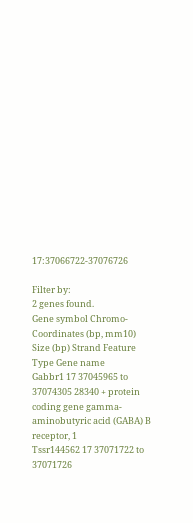17:37066722-37076726

Filter by:
2 genes found.
Gene symbol Chromo-
Coordinates (bp, mm10) Size (bp) Strand Feature Type Gene name
Gabbr1 17 37045965 to 37074305 28340 + protein coding gene gamma-aminobutyric acid (GABA) B receptor, 1
Tssr144562 17 37071722 to 37071726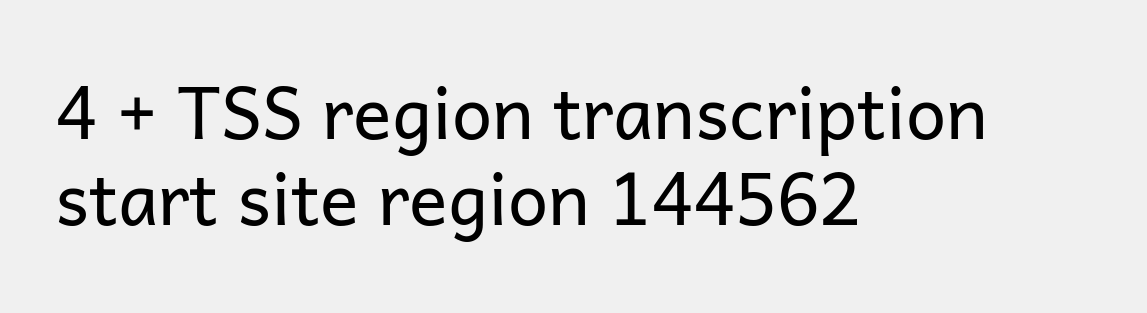4 + TSS region transcription start site region 144562